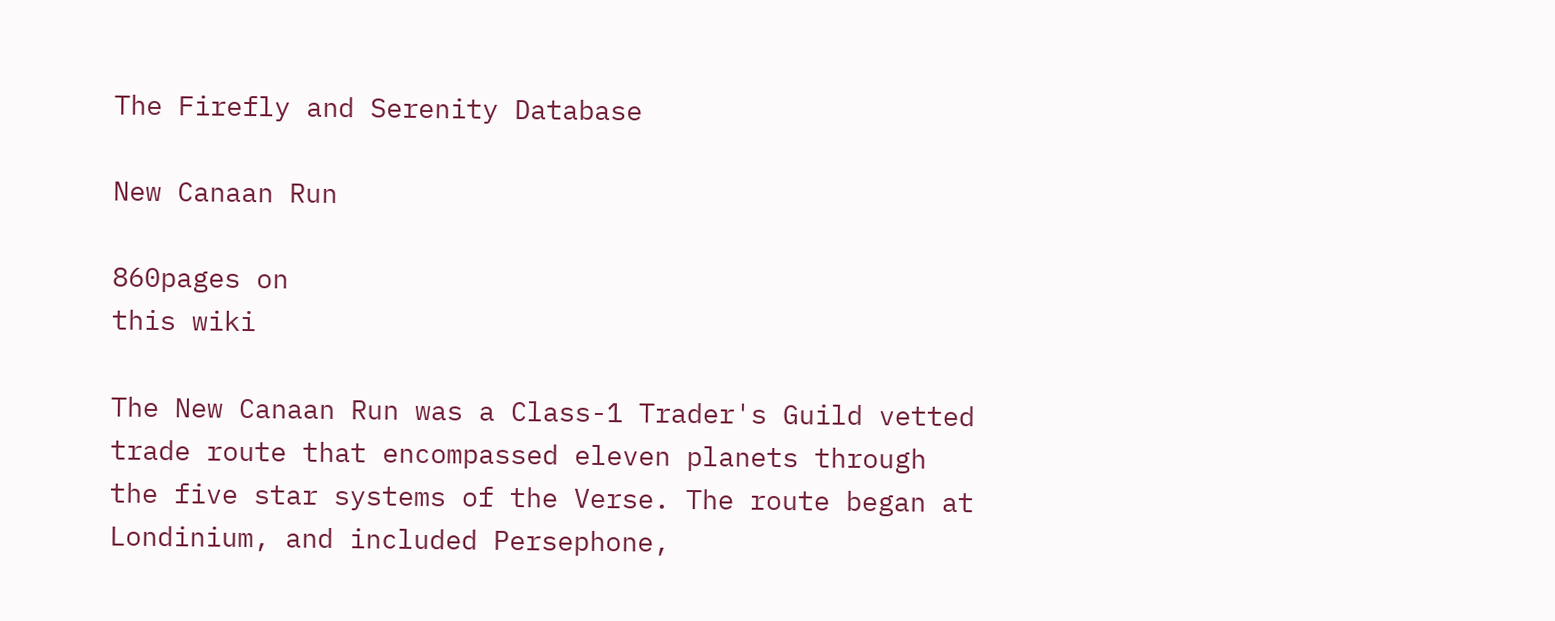The Firefly and Serenity Database

New Canaan Run

860pages on
this wiki

The New Canaan Run was a Class-1 Trader's Guild vetted trade route that encompassed eleven planets through the five star systems of the Verse. The route began at Londinium, and included Persephone,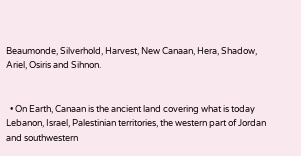Beaumonde, Silverhold, Harvest, New Canaan, Hera, Shadow, Ariel, Osiris and Sihnon.


  • On Earth, Canaan is the ancient land covering what is today Lebanon, Israel, Palestinian territories, the western part of Jordan and southwestern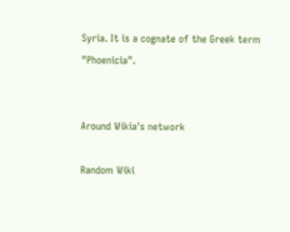Syria. It is a cognate of the Greek term "Phoenicia".


Around Wikia's network

Random Wiki